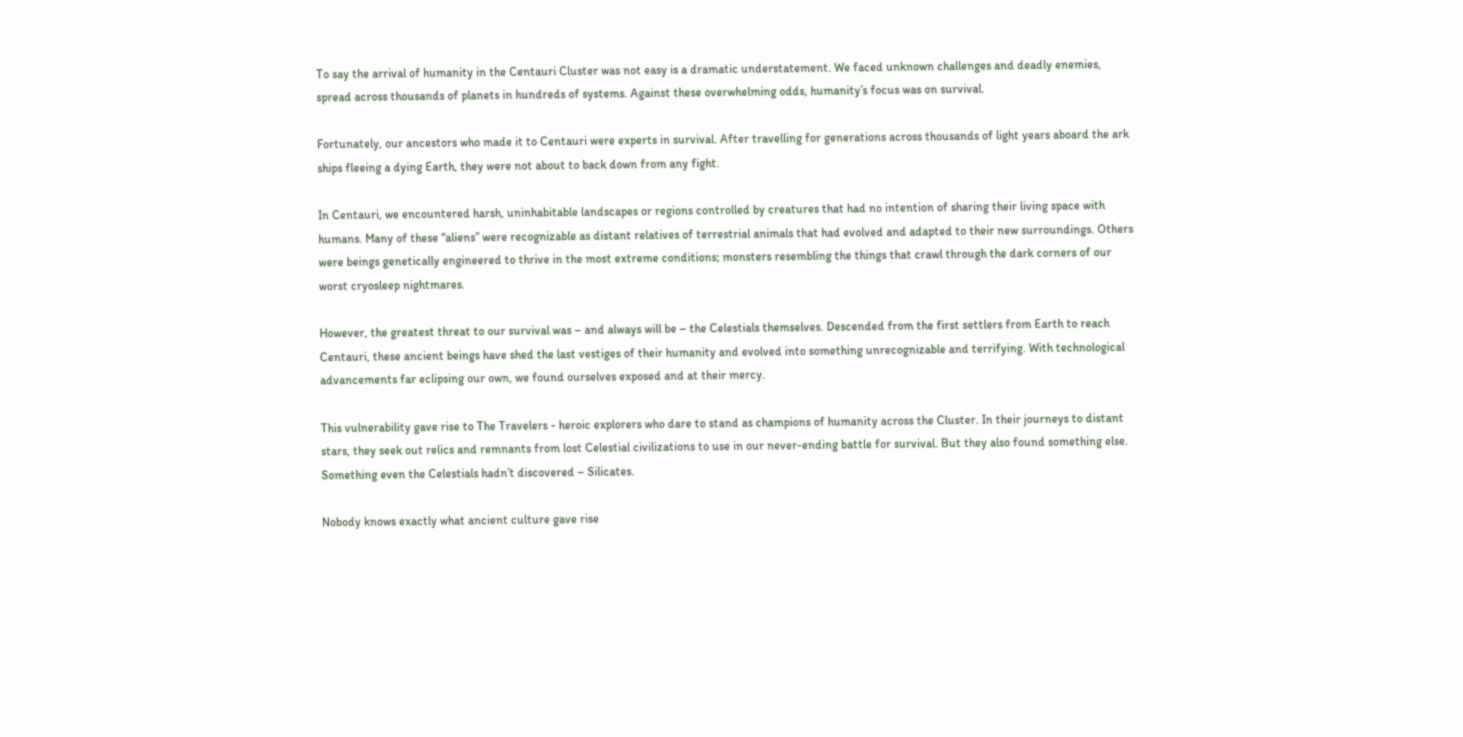To say the arrival of humanity in the Centauri Cluster was not easy is a dramatic understatement. We faced unknown challenges and deadly enemies, spread across thousands of planets in hundreds of systems. Against these overwhelming odds, humanity’s focus was on survival.

Fortunately, our ancestors who made it to Centauri were experts in survival. After travelling for generations across thousands of light years aboard the ark ships fleeing a dying Earth, they were not about to back down from any fight.

In Centauri, we encountered harsh, uninhabitable landscapes or regions controlled by creatures that had no intention of sharing their living space with humans. Many of these “aliens” were recognizable as distant relatives of terrestrial animals that had evolved and adapted to their new surroundings. Others were beings genetically engineered to thrive in the most extreme conditions; monsters resembling the things that crawl through the dark corners of our worst cryosleep nightmares.

However, the greatest threat to our survival was – and always will be – the Celestials themselves. Descended from the first settlers from Earth to reach Centauri, these ancient beings have shed the last vestiges of their humanity and evolved into something unrecognizable and terrifying. With technological advancements far eclipsing our own, we found ourselves exposed and at their mercy.

This vulnerability gave rise to The Travelers - heroic explorers who dare to stand as champions of humanity across the Cluster. In their journeys to distant stars, they seek out relics and remnants from lost Celestial civilizations to use in our never-ending battle for survival. But they also found something else. Something even the Celestials hadn’t discovered – Silicates.

Nobody knows exactly what ancient culture gave rise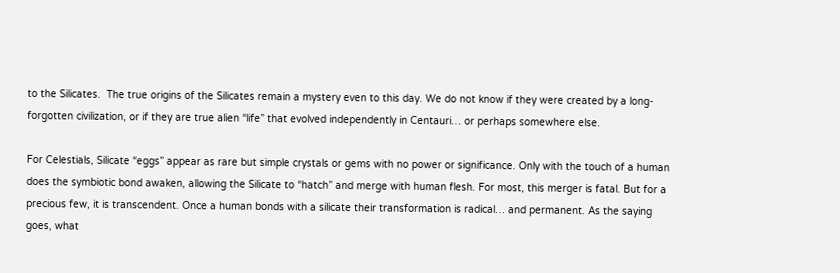to the Silicates.  The true origins of the Silicates remain a mystery even to this day. We do not know if they were created by a long-forgotten civilization, or if they are true alien “life” that evolved independently in Centauri… or perhaps somewhere else.

For Celestials, Silicate “eggs” appear as rare but simple crystals or gems with no power or significance. Only with the touch of a human does the symbiotic bond awaken, allowing the Silicate to “hatch” and merge with human flesh. For most, this merger is fatal. But for a precious few, it is transcendent. Once a human bonds with a silicate their transformation is radical… and permanent. As the saying goes, what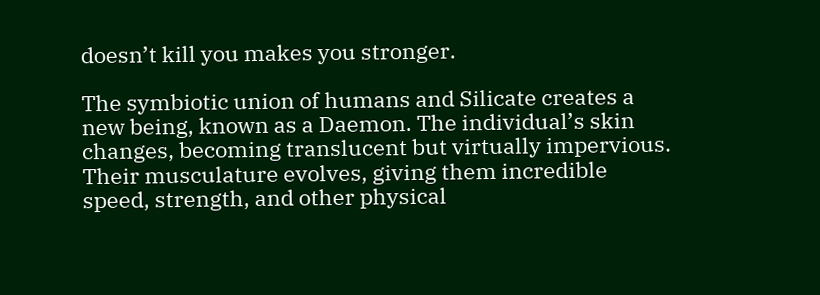doesn’t kill you makes you stronger.

The symbiotic union of humans and Silicate creates a new being, known as a Daemon. The individual’s skin changes, becoming translucent but virtually impervious. Their musculature evolves, giving them incredible speed, strength, and other physical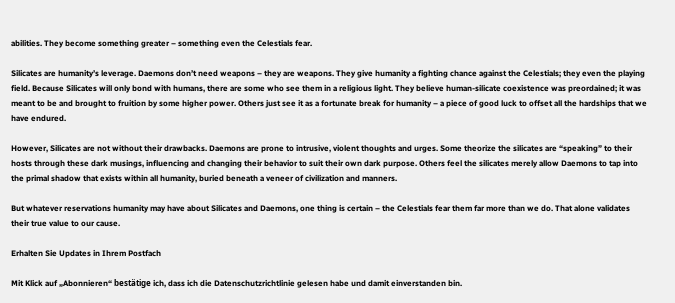abilities. They become something greater – something even the Celestials fear.

Silicates are humanity’s leverage. Daemons don’t need weapons – they are weapons. They give humanity a fighting chance against the Celestials; they even the playing field. Because Silicates will only bond with humans, there are some who see them in a religious light. They believe human-silicate coexistence was preordained; it was meant to be and brought to fruition by some higher power. Others just see it as a fortunate break for humanity – a piece of good luck to offset all the hardships that we have endured.

However, Silicates are not without their drawbacks. Daemons are prone to intrusive, violent thoughts and urges. Some theorize the silicates are “speaking” to their hosts through these dark musings, influencing and changing their behavior to suit their own dark purpose. Others feel the silicates merely allow Daemons to tap into the primal shadow that exists within all humanity, buried beneath a veneer of civilization and manners.

But whatever reservations humanity may have about Silicates and Daemons, one thing is certain – the Celestials fear them far more than we do. That alone validates their true value to our cause.

Erhalten Sie Updates in Ihrem Postfach

Mit Klick auf „Abonnieren“ bestätige ich, dass ich die Datenschutzrichtlinie gelesen habe und damit einverstanden bin.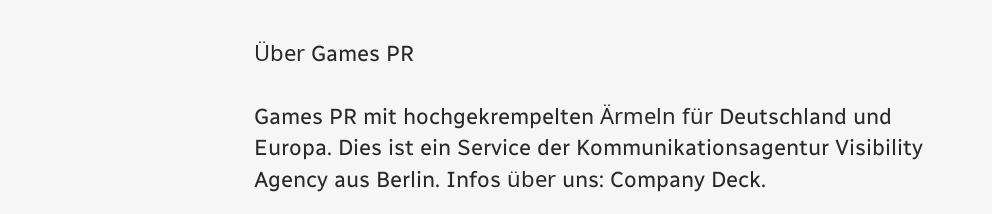Über Games PR

Games PR mit hochgekrempelten Ärmeln für Deutschland und Europa. Dies ist ein Service der Kommunikationsagentur Visibility Agency aus Berlin. Infos über uns: Company Deck.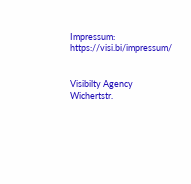Impressum: https://visi.bi/impressum/


Visibilty Agency Wichertstr.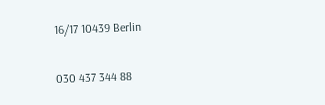16/17 10439 Berlin

030 437 344 88